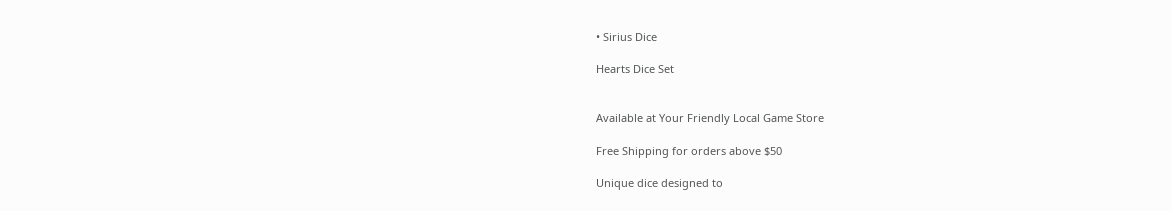• Sirius Dice

Hearts Dice Set


Available at Your Friendly Local Game Store

Free Shipping for orders above $50

Unique dice designed to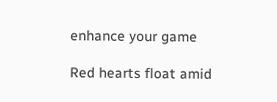enhance your game

Red hearts float amid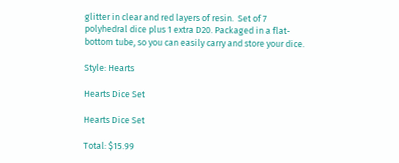glitter in clear and red layers of resin.  Set of 7 polyhedral dice plus 1 extra D20. Packaged in a flat-bottom tube, so you can easily carry and store your dice.

Style: Hearts

Hearts Dice Set

Hearts Dice Set

Total: $15.99